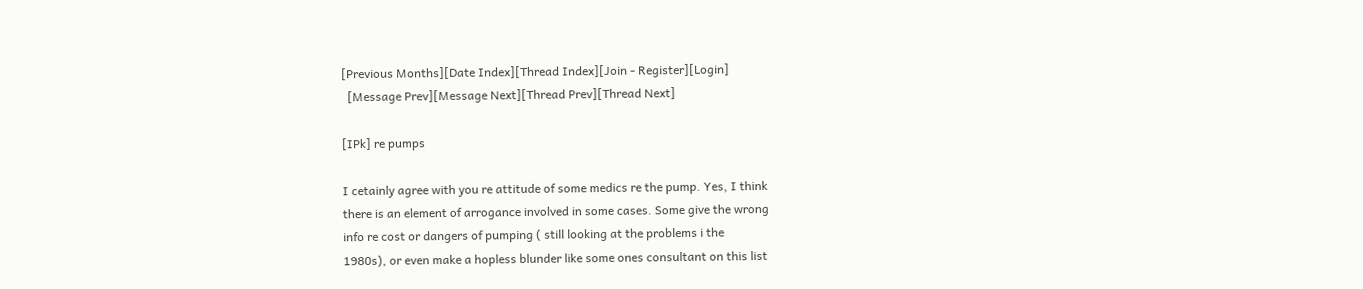[Previous Months][Date Index][Thread Index][Join - Register][Login]
  [Message Prev][Message Next][Thread Prev][Thread Next]

[IPk] re pumps

I cetainly agree with you re attitude of some medics re the pump. Yes, I think
there is an element of arrogance involved in some cases. Some give the wrong
info re cost or dangers of pumping ( still looking at the problems i the
1980s), or even make a hopless blunder like some ones consultant on this list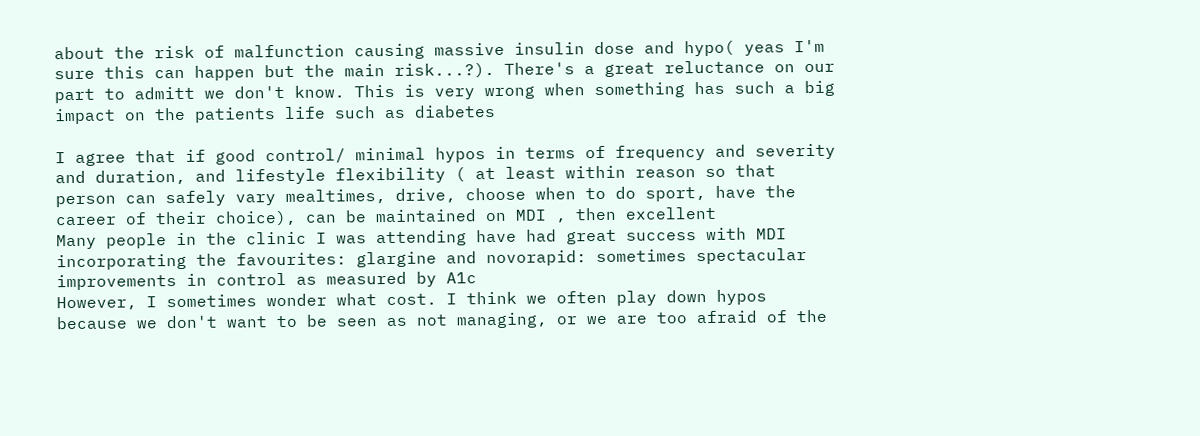about the risk of malfunction causing massive insulin dose and hypo( yeas I'm
sure this can happen but the main risk...?). There's a great reluctance on our
part to admitt we don't know. This is very wrong when something has such a big
impact on the patients life such as diabetes

I agree that if good control/ minimal hypos in terms of frequency and severity
and duration, and lifestyle flexibility ( at least within reason so that
person can safely vary mealtimes, drive, choose when to do sport, have the
career of their choice), can be maintained on MDI , then excellent
Many people in the clinic I was attending have had great success with MDI
incorporating the favourites: glargine and novorapid: sometimes spectacular
improvements in control as measured by A1c
However, I sometimes wonder what cost. I think we often play down hypos
because we don't want to be seen as not managing, or we are too afraid of the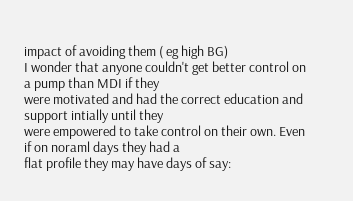impact of avoiding them ( eg high BG)
I wonder that anyone couldn't get better control on a pump than MDI if they
were motivated and had the correct education and support intially until they
were empowered to take control on their own. Even if on noraml days they had a
flat profile they may have days of say: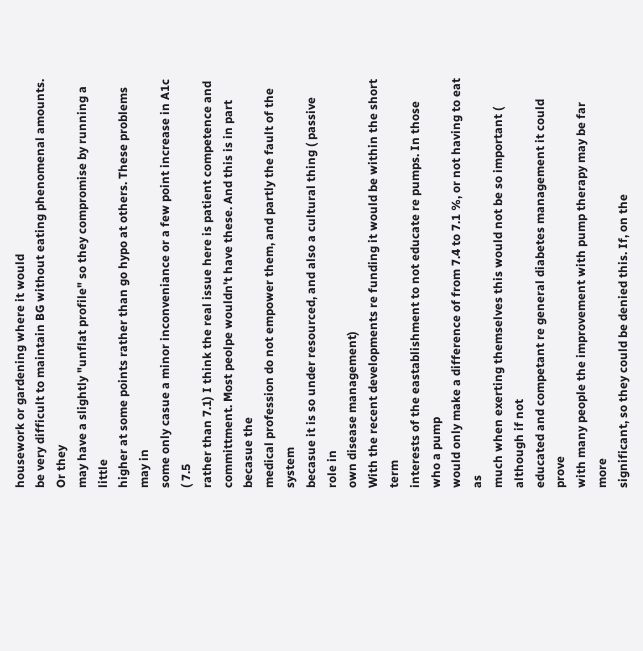housework or gardening where it would
be very difficult to maintain BG without eating phenomenal amounts. Or they
may have a slightly "unflat profile" so they compromise by running a little
higher at some points rather than go hypo at others. These problems may in
some only casue a minor inconveniance or a few point increase in A1c ( 7.5
rather than 7.1) I think the real issue here is patient competence and
committment. Most peolpe wouldn't have these. And this is in part becasue the
medical profession do not empower them, and partly the fault of the system
becasue it is so under resourced, and also a cultural thing ( passive role in
own disease management)
With the recent developments re funding it would be within the short term
interests of the eastablishment to not educate re pumps. In those who a pump
would only make a difference of from 7.4 to 7.1 %, or not having to eat as
much when exerting themselves this would not be so important ( although if not
educated and competant re general diabetes management it could prove
with many people the improvement with pump therapy may be far more
significant, so they could be denied this. If, on the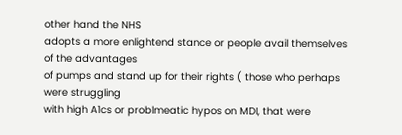other hand the NHS
adopts a more enlightend stance or people avail themselves of the advantages
of pumps and stand up for their rights ( those who perhaps were struggling
with high A1cs or problmeatic hypos on MDI, that were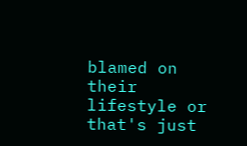blamed on their
lifestyle or that's just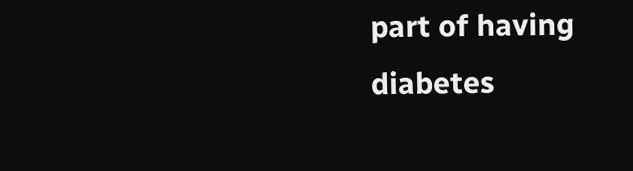part of having diabetes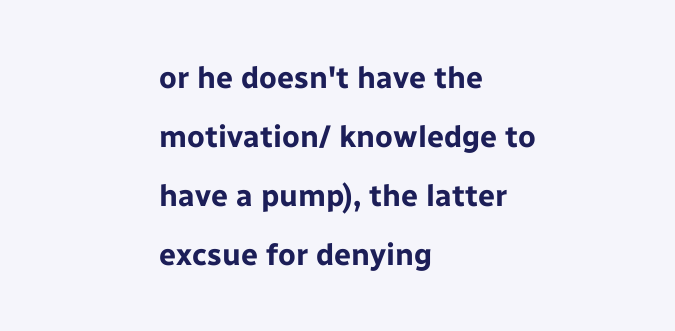or he doesn't have the
motivation/ knowledge to have a pump), the latter excsue for denying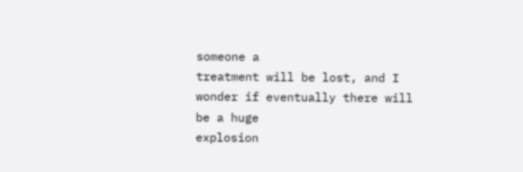someone a
treatment will be lost, and I wonder if eventually there will be a huge
explosion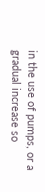in the use of pumps, or a gradual increase so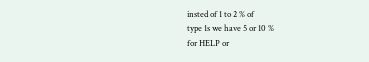insted of 1 to 2 % of
type 1s we have 5 or 10 %
for HELP or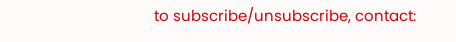to subscribe/unsubscribe, contact: